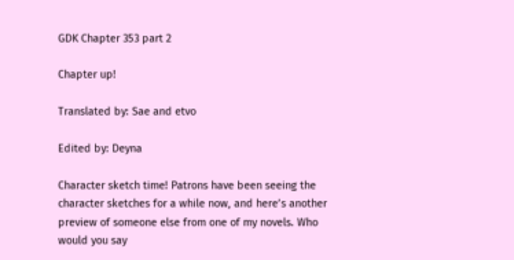GDK Chapter 353 part 2

Chapter up!

Translated by: Sae and etvo

Edited by: Deyna

Character sketch time! Patrons have been seeing the character sketches for a while now, and here’s another preview of someone else from one of my novels. Who would you say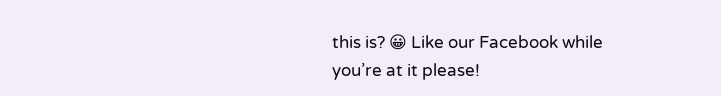this is? 😀 Like our Facebook while you’re at it please!